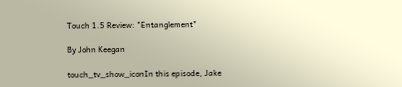Touch 1.5 Review: "Entanglement"

By John Keegan

touch_tv_show_iconIn this episode, Jake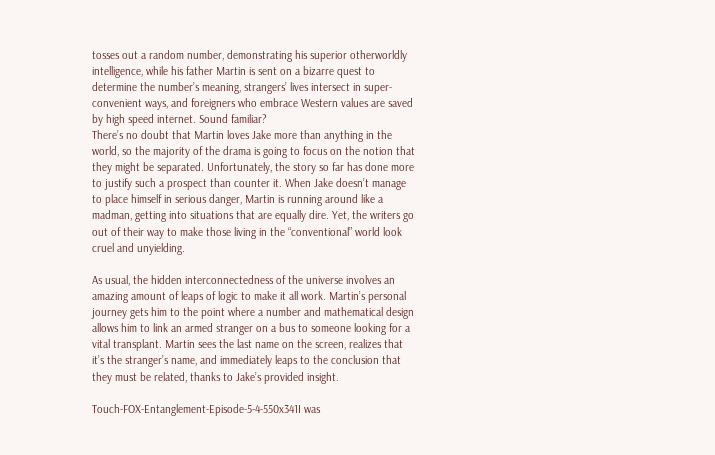tosses out a random number, demonstrating his superior otherworldly intelligence, while his father Martin is sent on a bizarre quest to determine the number’s meaning, strangers’ lives intersect in super-convenient ways, and foreigners who embrace Western values are saved by high speed internet. Sound familiar?
There’s no doubt that Martin loves Jake more than anything in the world, so the majority of the drama is going to focus on the notion that they might be separated. Unfortunately, the story so far has done more to justify such a prospect than counter it. When Jake doesn’t manage to place himself in serious danger, Martin is running around like a madman, getting into situations that are equally dire. Yet, the writers go out of their way to make those living in the “conventional” world look cruel and unyielding.

As usual, the hidden interconnectedness of the universe involves an amazing amount of leaps of logic to make it all work. Martin’s personal journey gets him to the point where a number and mathematical design allows him to link an armed stranger on a bus to someone looking for a vital transplant. Martin sees the last name on the screen, realizes that it’s the stranger’s name, and immediately leaps to the conclusion that they must be related, thanks to Jake’s provided insight.

Touch-FOX-Entanglement-Episode-5-4-550x341I was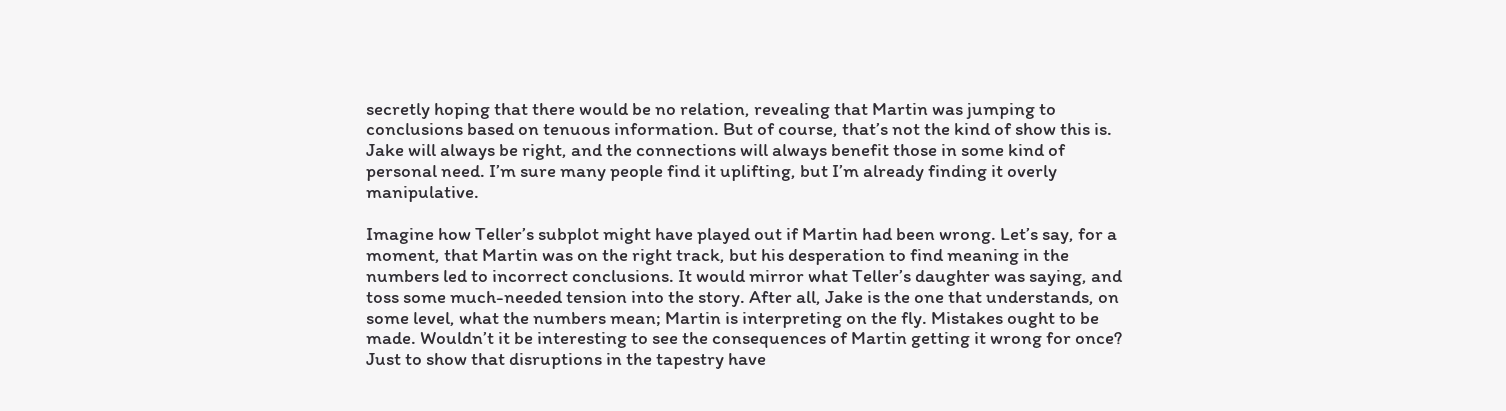secretly hoping that there would be no relation, revealing that Martin was jumping to conclusions based on tenuous information. But of course, that’s not the kind of show this is. Jake will always be right, and the connections will always benefit those in some kind of personal need. I’m sure many people find it uplifting, but I’m already finding it overly manipulative.

Imagine how Teller’s subplot might have played out if Martin had been wrong. Let’s say, for a moment, that Martin was on the right track, but his desperation to find meaning in the numbers led to incorrect conclusions. It would mirror what Teller’s daughter was saying, and toss some much-needed tension into the story. After all, Jake is the one that understands, on some level, what the numbers mean; Martin is interpreting on the fly. Mistakes ought to be made. Wouldn’t it be interesting to see the consequences of Martin getting it wrong for once? Just to show that disruptions in the tapestry have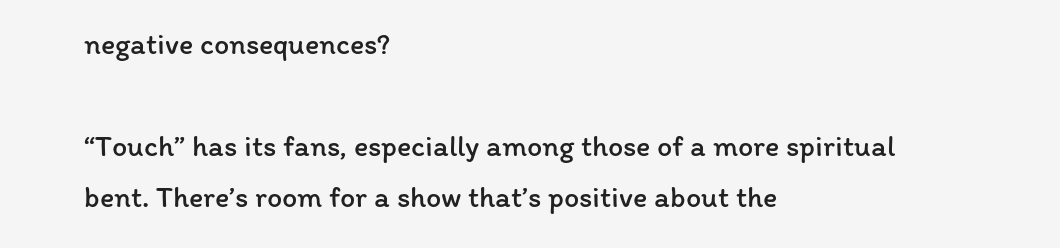negative consequences?

“Touch” has its fans, especially among those of a more spiritual bent. There’s room for a show that’s positive about the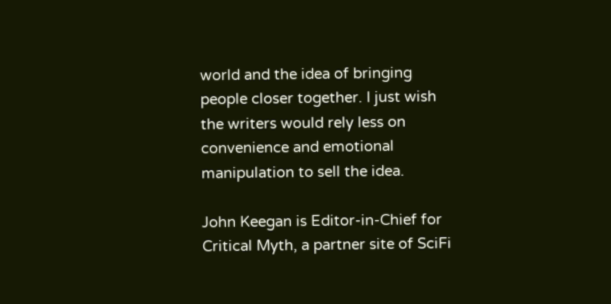world and the idea of bringing people closer together. I just wish the writers would rely less on convenience and emotional manipulation to sell the idea.

John Keegan is Editor-in-Chief for Critical Myth, a partner site of SciFi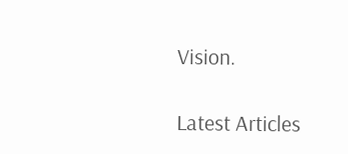Vision.

Latest Articles